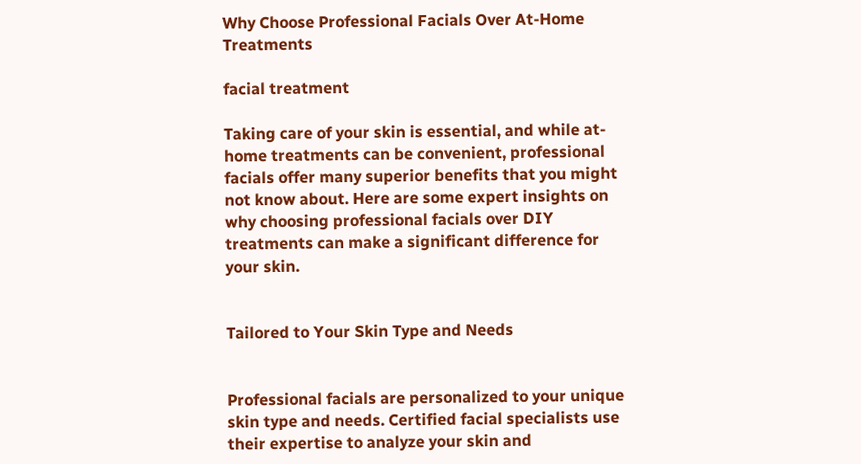Why Choose Professional Facials Over At-Home Treatments

facial treatment

Taking care of your skin is essential, and while at-home treatments can be convenient, professional facials offer many superior benefits that you might not know about. Here are some expert insights on why choosing professional facials over DIY treatments can make a significant difference for your skin.


Tailored to Your Skin Type and Needs


Professional facials are personalized to your unique skin type and needs. Certified facial specialists use their expertise to analyze your skin and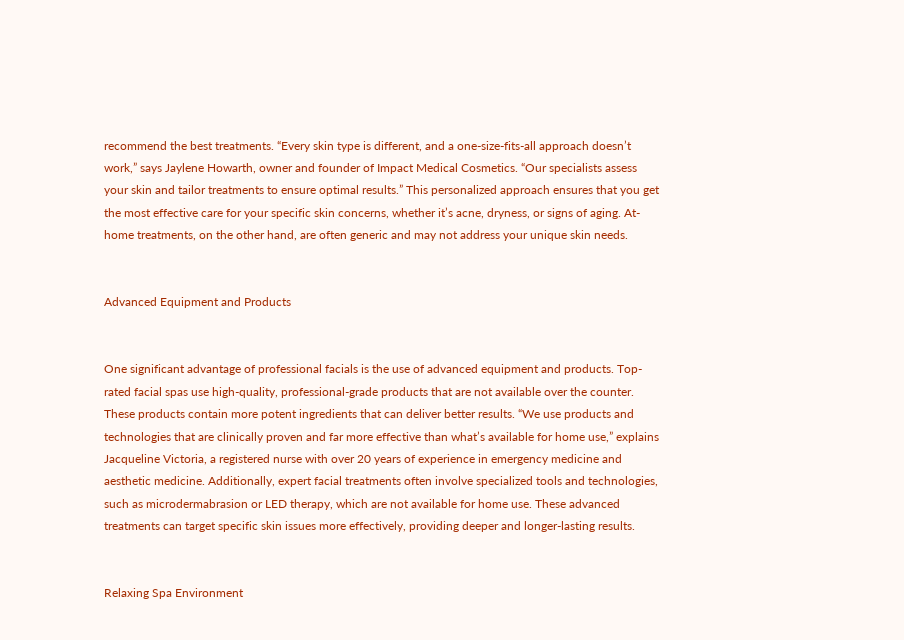recommend the best treatments. “Every skin type is different, and a one-size-fits-all approach doesn’t work,” says Jaylene Howarth, owner and founder of Impact Medical Cosmetics. “Our specialists assess your skin and tailor treatments to ensure optimal results.” This personalized approach ensures that you get the most effective care for your specific skin concerns, whether it’s acne, dryness, or signs of aging. At-home treatments, on the other hand, are often generic and may not address your unique skin needs.


Advanced Equipment and Products


One significant advantage of professional facials is the use of advanced equipment and products. Top-rated facial spas use high-quality, professional-grade products that are not available over the counter. These products contain more potent ingredients that can deliver better results. “We use products and technologies that are clinically proven and far more effective than what’s available for home use,” explains Jacqueline Victoria, a registered nurse with over 20 years of experience in emergency medicine and aesthetic medicine. Additionally, expert facial treatments often involve specialized tools and technologies, such as microdermabrasion or LED therapy, which are not available for home use. These advanced treatments can target specific skin issues more effectively, providing deeper and longer-lasting results.


Relaxing Spa Environment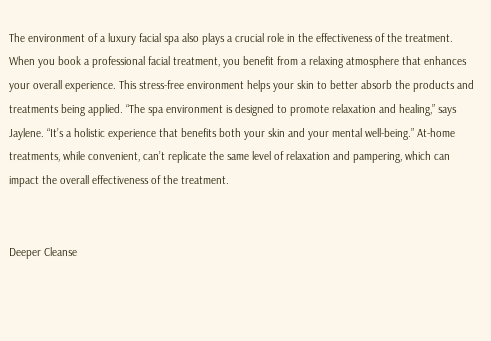The environment of a luxury facial spa also plays a crucial role in the effectiveness of the treatment. When you book a professional facial treatment, you benefit from a relaxing atmosphere that enhances your overall experience. This stress-free environment helps your skin to better absorb the products and treatments being applied. “The spa environment is designed to promote relaxation and healing,” says Jaylene. “It’s a holistic experience that benefits both your skin and your mental well-being.” At-home treatments, while convenient, can’t replicate the same level of relaxation and pampering, which can impact the overall effectiveness of the treatment.


Deeper Cleanse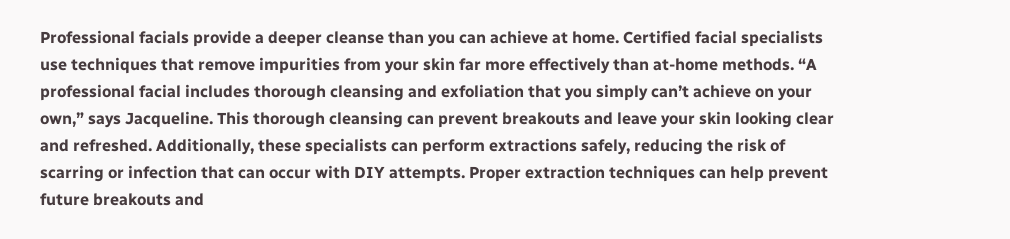Professional facials provide a deeper cleanse than you can achieve at home. Certified facial specialists use techniques that remove impurities from your skin far more effectively than at-home methods. “A professional facial includes thorough cleansing and exfoliation that you simply can’t achieve on your own,” says Jacqueline. This thorough cleansing can prevent breakouts and leave your skin looking clear and refreshed. Additionally, these specialists can perform extractions safely, reducing the risk of scarring or infection that can occur with DIY attempts. Proper extraction techniques can help prevent future breakouts and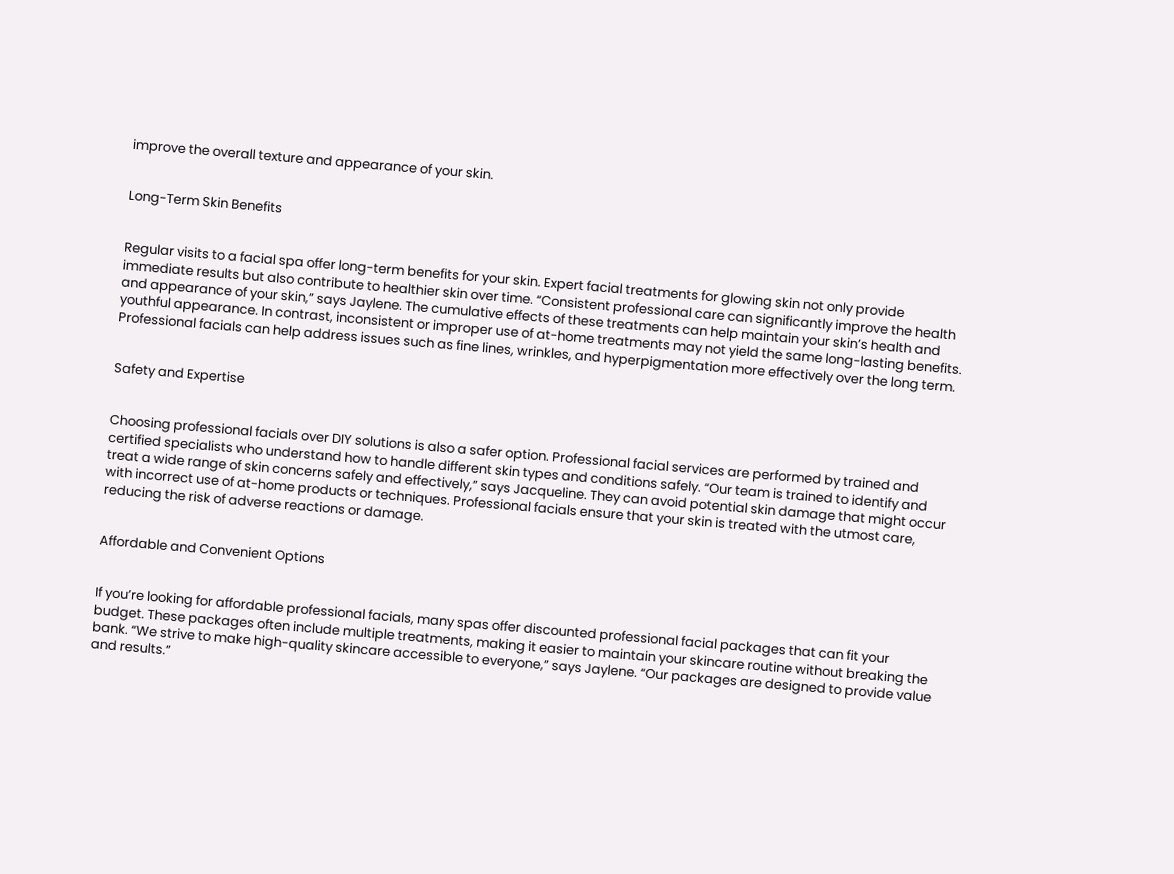improve the overall texture and appearance of your skin.


Long-Term Skin Benefits


Regular visits to a facial spa offer long-term benefits for your skin. Expert facial treatments for glowing skin not only provide immediate results but also contribute to healthier skin over time. “Consistent professional care can significantly improve the health and appearance of your skin,” says Jaylene. The cumulative effects of these treatments can help maintain your skin’s health and youthful appearance. In contrast, inconsistent or improper use of at-home treatments may not yield the same long-lasting benefits. Professional facials can help address issues such as fine lines, wrinkles, and hyperpigmentation more effectively over the long term.


Safety and Expertise


Choosing professional facials over DIY solutions is also a safer option. Professional facial services are performed by trained and certified specialists who understand how to handle different skin types and conditions safely. “Our team is trained to identify and treat a wide range of skin concerns safely and effectively,” says Jacqueline. They can avoid potential skin damage that might occur with incorrect use of at-home products or techniques. Professional facials ensure that your skin is treated with the utmost care, reducing the risk of adverse reactions or damage.


Affordable and Convenient Options


If you’re looking for affordable professional facials, many spas offer discounted professional facial packages that can fit your budget. These packages often include multiple treatments, making it easier to maintain your skincare routine without breaking the bank. “We strive to make high-quality skincare accessible to everyone,” says Jaylene. “Our packages are designed to provide value and results.”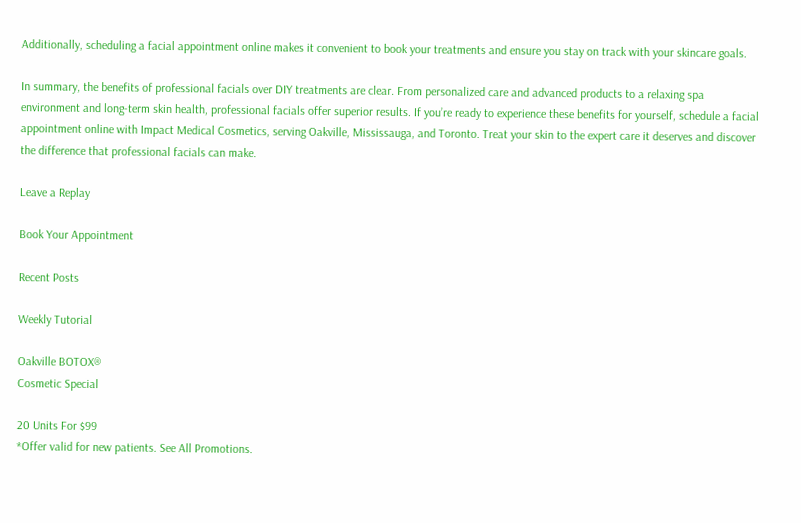Additionally, scheduling a facial appointment online makes it convenient to book your treatments and ensure you stay on track with your skincare goals.

In summary, the benefits of professional facials over DIY treatments are clear. From personalized care and advanced products to a relaxing spa environment and long-term skin health, professional facials offer superior results. If you’re ready to experience these benefits for yourself, schedule a facial appointment online with Impact Medical Cosmetics, serving Oakville, Mississauga, and Toronto. Treat your skin to the expert care it deserves and discover the difference that professional facials can make.

Leave a Replay

Book Your Appointment

Recent Posts

Weekly Tutorial

Oakville BOTOX®
Cosmetic Special

20 Units For $99
*Offer valid for new patients. See All Promotions.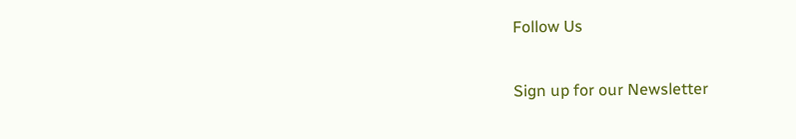Follow Us

Sign up for our Newsletter